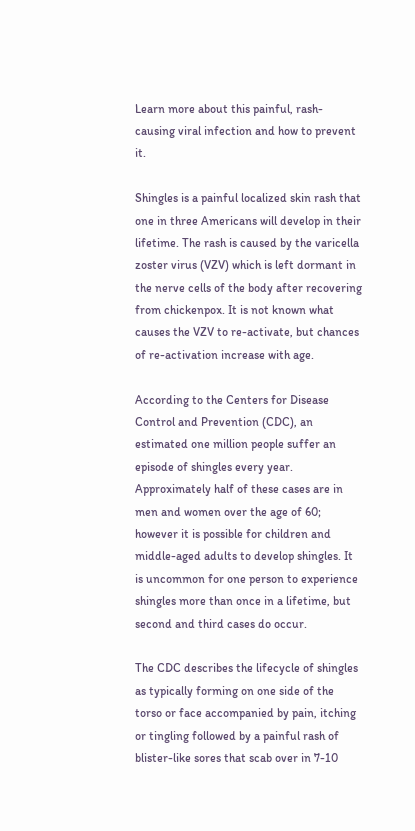Learn more about this painful, rash-causing viral infection and how to prevent it.

Shingles is a painful localized skin rash that one in three Americans will develop in their lifetime. The rash is caused by the varicella zoster virus (VZV) which is left dormant in the nerve cells of the body after recovering from chickenpox. It is not known what causes the VZV to re-activate, but chances of re-activation increase with age.

According to the Centers for Disease Control and Prevention (CDC), an estimated one million people suffer an episode of shingles every year. Approximately half of these cases are in men and women over the age of 60; however it is possible for children and middle-aged adults to develop shingles. It is uncommon for one person to experience shingles more than once in a lifetime, but second and third cases do occur.

The CDC describes the lifecycle of shingles as typically forming on one side of the torso or face accompanied by pain, itching or tingling followed by a painful rash of blister-like sores that scab over in 7-10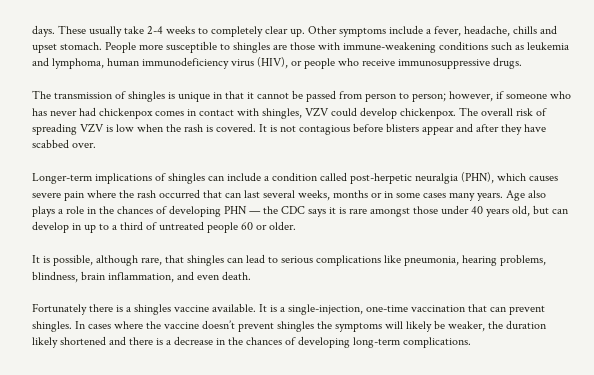days. These usually take 2-4 weeks to completely clear up. Other symptoms include a fever, headache, chills and upset stomach. People more susceptible to shingles are those with immune-weakening conditions such as leukemia and lymphoma, human immunodeficiency virus (HIV), or people who receive immunosuppressive drugs.

The transmission of shingles is unique in that it cannot be passed from person to person; however, if someone who has never had chickenpox comes in contact with shingles, VZV could develop chickenpox. The overall risk of spreading VZV is low when the rash is covered. It is not contagious before blisters appear and after they have scabbed over.

Longer-term implications of shingles can include a condition called post-herpetic neuralgia (PHN), which causes severe pain where the rash occurred that can last several weeks, months or in some cases many years. Age also plays a role in the chances of developing PHN — the CDC says it is rare amongst those under 40 years old, but can develop in up to a third of untreated people 60 or older.

It is possible, although rare, that shingles can lead to serious complications like pneumonia, hearing problems, blindness, brain inflammation, and even death.

Fortunately there is a shingles vaccine available. It is a single-injection, one-time vaccination that can prevent shingles. In cases where the vaccine doesn’t prevent shingles the symptoms will likely be weaker, the duration likely shortened and there is a decrease in the chances of developing long-term complications.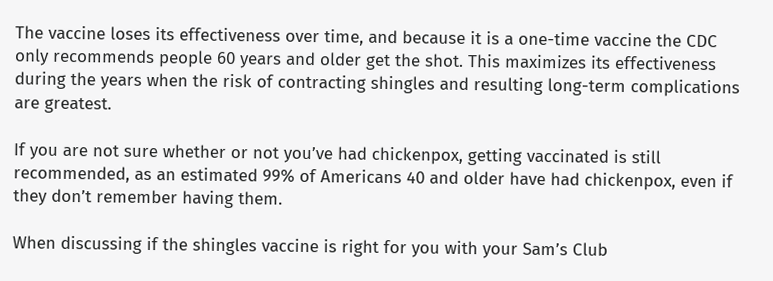The vaccine loses its effectiveness over time, and because it is a one-time vaccine the CDC only recommends people 60 years and older get the shot. This maximizes its effectiveness during the years when the risk of contracting shingles and resulting long-term complications are greatest.

If you are not sure whether or not you’ve had chickenpox, getting vaccinated is still recommended, as an estimated 99% of Americans 40 and older have had chickenpox, even if they don’t remember having them.

When discussing if the shingles vaccine is right for you with your Sam’s Club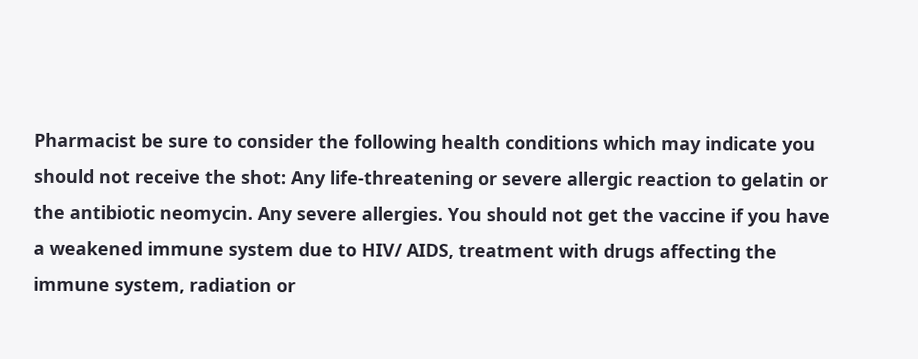Pharmacist be sure to consider the following health conditions which may indicate you should not receive the shot: Any life-threatening or severe allergic reaction to gelatin or the antibiotic neomycin. Any severe allergies. You should not get the vaccine if you have a weakened immune system due to HIV/ AIDS, treatment with drugs affecting the immune system, radiation or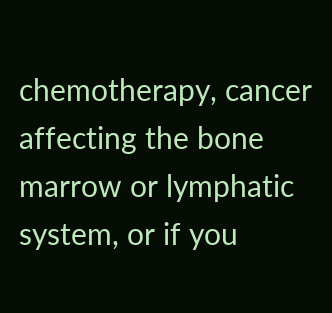chemotherapy, cancer affecting the bone marrow or lymphatic system, or if you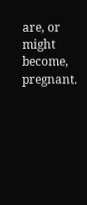are, or might become, pregnant.